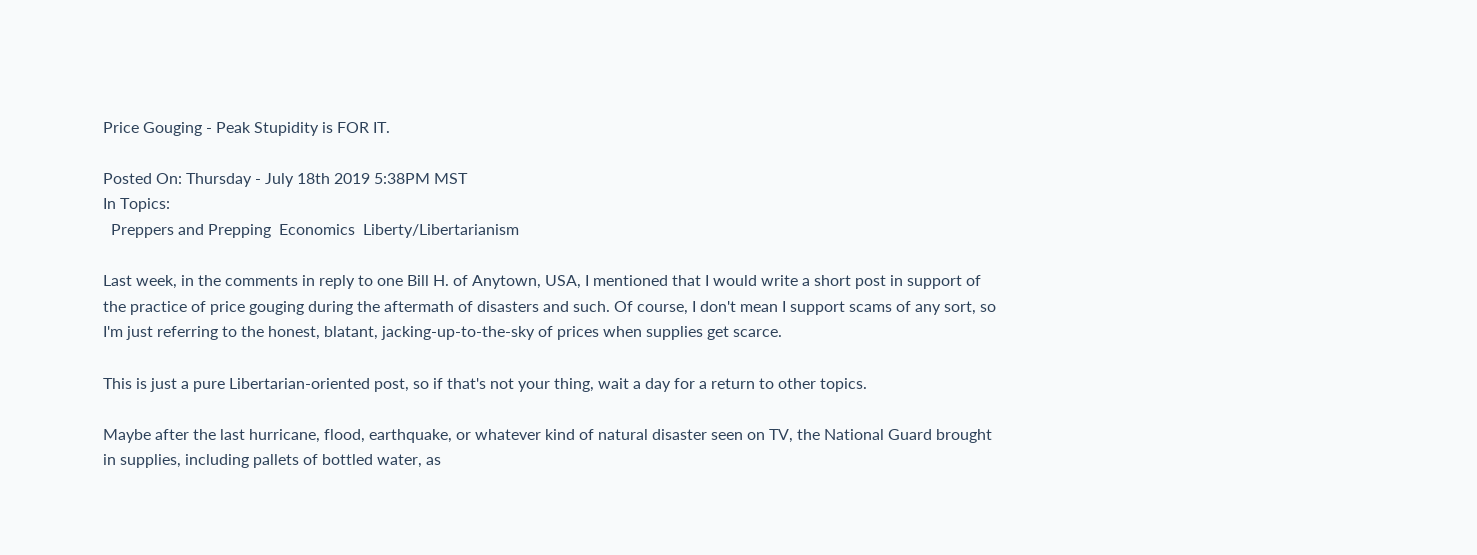Price Gouging - Peak Stupidity is FOR IT.

Posted On: Thursday - July 18th 2019 5:38PM MST
In Topics:
  Preppers and Prepping  Economics  Liberty/Libertarianism

Last week, in the comments in reply to one Bill H. of Anytown, USA, I mentioned that I would write a short post in support of the practice of price gouging during the aftermath of disasters and such. Of course, I don't mean I support scams of any sort, so I'm just referring to the honest, blatant, jacking-up-to-the-sky of prices when supplies get scarce.

This is just a pure Libertarian-oriented post, so if that's not your thing, wait a day for a return to other topics.

Maybe after the last hurricane, flood, earthquake, or whatever kind of natural disaster seen on TV, the National Guard brought in supplies, including pallets of bottled water, as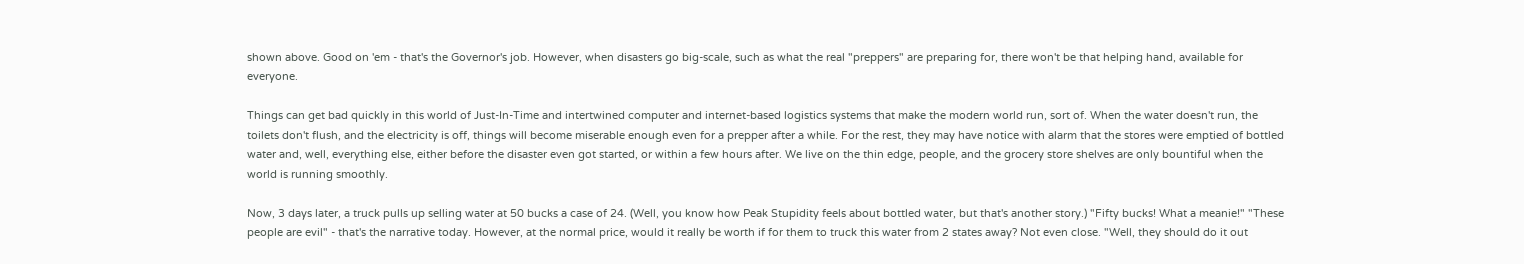shown above. Good on 'em - that's the Governor's job. However, when disasters go big-scale, such as what the real "preppers" are preparing for, there won't be that helping hand, available for everyone.

Things can get bad quickly in this world of Just-In-Time and intertwined computer and internet-based logistics systems that make the modern world run, sort of. When the water doesn't run, the toilets don't flush, and the electricity is off, things will become miserable enough even for a prepper after a while. For the rest, they may have notice with alarm that the stores were emptied of bottled water and, well, everything else, either before the disaster even got started, or within a few hours after. We live on the thin edge, people, and the grocery store shelves are only bountiful when the world is running smoothly.

Now, 3 days later, a truck pulls up selling water at 50 bucks a case of 24. (Well, you know how Peak Stupidity feels about bottled water, but that's another story.) "Fifty bucks! What a meanie!" "These people are evil" - that's the narrative today. However, at the normal price, would it really be worth if for them to truck this water from 2 states away? Not even close. "Well, they should do it out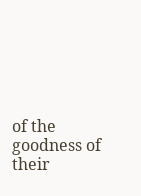of the goodness of their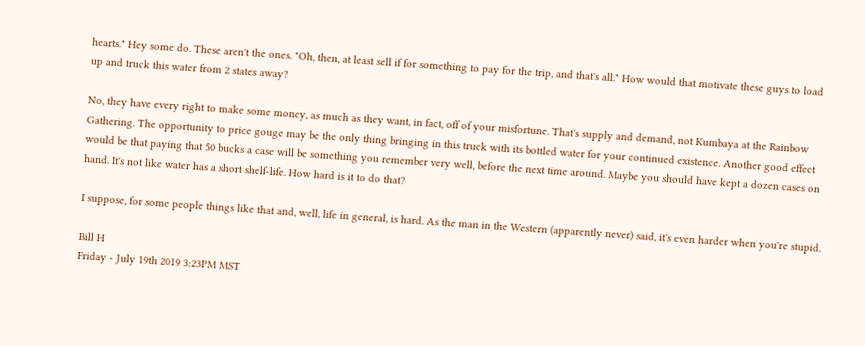hearts." Hey some do. These aren't the ones. "Oh, then, at least sell if for something to pay for the trip, and that's all." How would that motivate these guys to load up and truck this water from 2 states away?

No, they have every right to make some money, as much as they want, in fact, off of your misfortune. That's supply and demand, not Kumbaya at the Rainbow Gathering. The opportunity to price gouge may be the only thing bringing in this truck with its bottled water for your continued existence. Another good effect would be that paying that 50 bucks a case will be something you remember very well, before the next time around. Maybe you should have kept a dozen cases on hand. It's not like water has a short shelf-life. How hard is it to do that?

I suppose, for some people things like that and, well, life in general, is hard. As the man in the Western (apparently never) said, it's even harder when you're stupid.

Bill H
Friday - July 19th 2019 3:23PM MST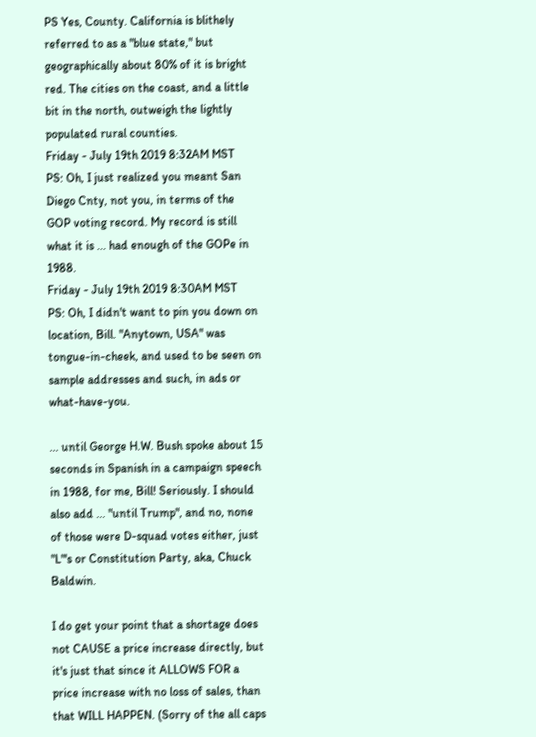PS Yes, County. California is blithely referred to as a "blue state," but geographically about 80% of it is bright red. The cities on the coast, and a little bit in the north, outweigh the lightly populated rural counties.
Friday - July 19th 2019 8:32AM MST
PS: Oh, I just realized you meant San Diego Cnty, not you, in terms of the GOP voting record. My record is still what it is ... had enough of the GOPe in 1988.
Friday - July 19th 2019 8:30AM MST
PS: Oh, I didn't want to pin you down on location, Bill. "Anytown, USA" was tongue-in-cheek, and used to be seen on sample addresses and such, in ads or what-have-you.

... until George H.W. Bush spoke about 15 seconds in Spanish in a campaign speech in 1988, for me, Bill! Seriously. I should also add ... "until Trump", and no, none of those were D-squad votes either, just "L"'s or Constitution Party, aka, Chuck Baldwin.

I do get your point that a shortage does not CAUSE a price increase directly, but it's just that since it ALLOWS FOR a price increase with no loss of sales, than that WILL HAPPEN. (Sorry of the all caps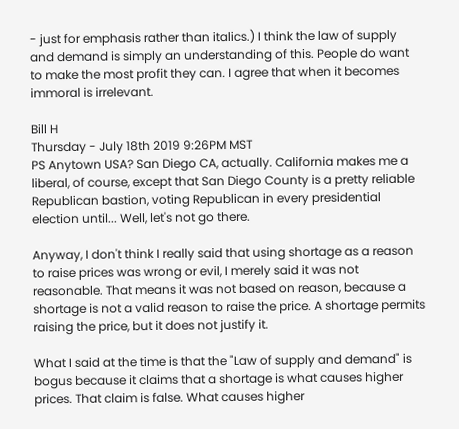- just for emphasis rather than italics.) I think the law of supply and demand is simply an understanding of this. People do want to make the most profit they can. I agree that when it becomes immoral is irrelevant.

Bill H
Thursday - July 18th 2019 9:26PM MST
PS Anytown USA? San Diego CA, actually. California makes me a liberal, of course, except that San Diego County is a pretty reliable Republican bastion, voting Republican in every presidential election until... Well, let's not go there.

Anyway, I don't think I really said that using shortage as a reason to raise prices was wrong or evil, I merely said it was not reasonable. That means it was not based on reason, because a shortage is not a valid reason to raise the price. A shortage permits raising the price, but it does not justify it.

What I said at the time is that the "Law of supply and demand" is bogus because it claims that a shortage is what causes higher prices. That claim is false. What causes higher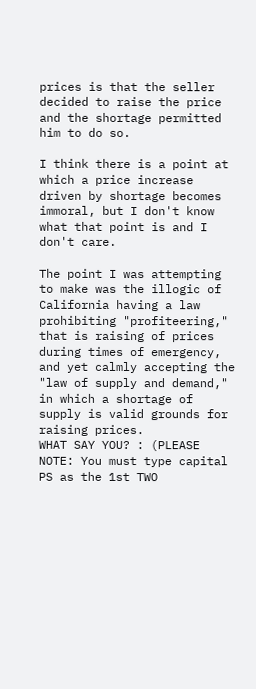prices is that the seller decided to raise the price and the shortage permitted him to do so.

I think there is a point at which a price increase driven by shortage becomes immoral, but I don't know what that point is and I don't care.

The point I was attempting to make was the illogic of California having a law prohibiting "profiteering," that is raising of prices during times of emergency, and yet calmly accepting the "law of supply and demand," in which a shortage of supply is valid grounds for raising prices.
WHAT SAY YOU? : (PLEASE NOTE: You must type capital PS as the 1st TWO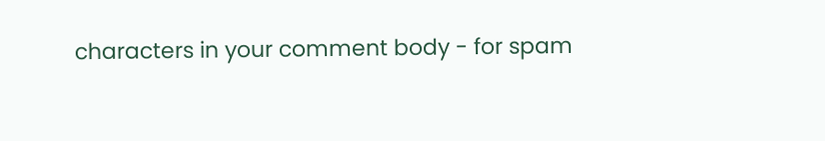characters in your comment body - for spam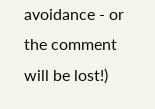avoidance - or the comment will be lost!)